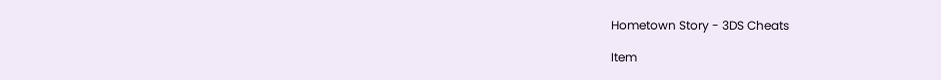Hometown Story - 3DS Cheats

Item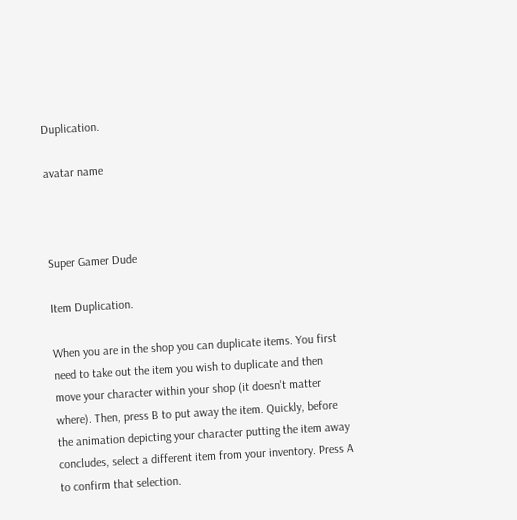Duplication.

avatar name



Super Gamer Dude

Item Duplication.

When you are in the shop you can duplicate items. You first need to take out the item you wish to duplicate and then move your character within your shop (it doesn't matter where). Then, press B to put away the item. Quickly, before the animation depicting your character putting the item away concludes, select a different item from your inventory. Press A to confirm that selection.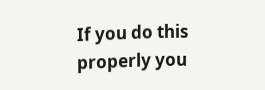If you do this properly you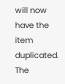will now have the item duplicated. The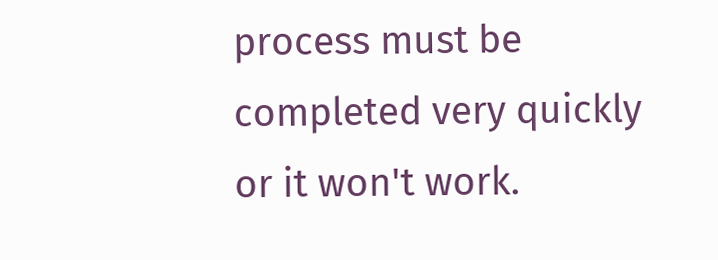process must be completed very quickly or it won't work.